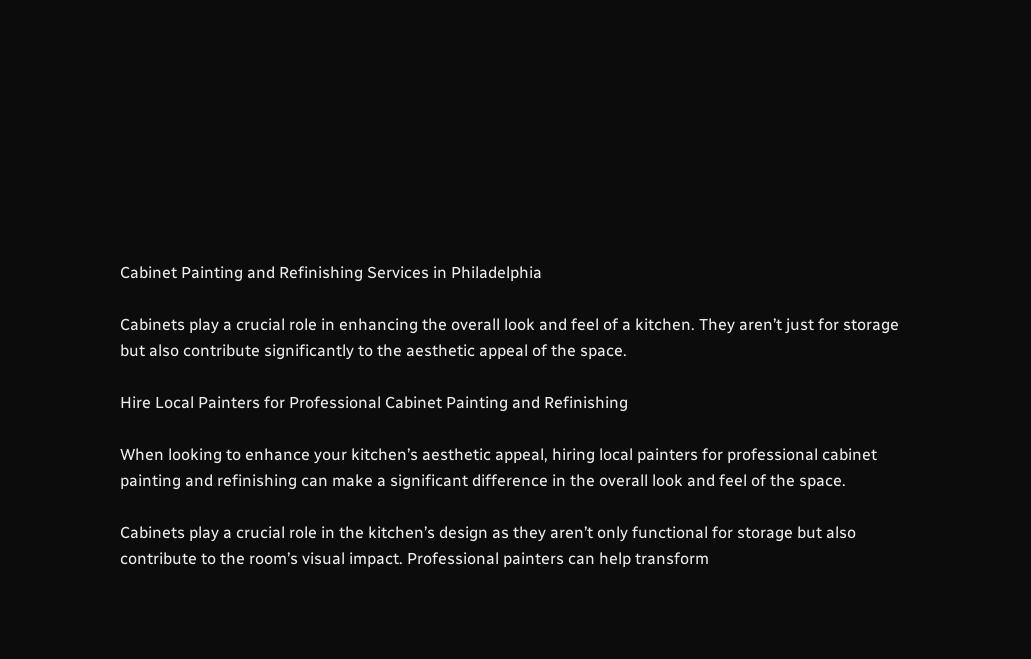Cabinet Painting and Refinishing Services in Philadelphia

Cabinets play a crucial role in enhancing the overall look and feel of a kitchen. They aren’t just for storage but also contribute significantly to the aesthetic appeal of the space.

Hire Local Painters for Professional Cabinet Painting and Refinishing

When looking to enhance your kitchen’s aesthetic appeal, hiring local painters for professional cabinet painting and refinishing can make a significant difference in the overall look and feel of the space.

Cabinets play a crucial role in the kitchen’s design as they aren’t only functional for storage but also contribute to the room’s visual impact. Professional painters can help transform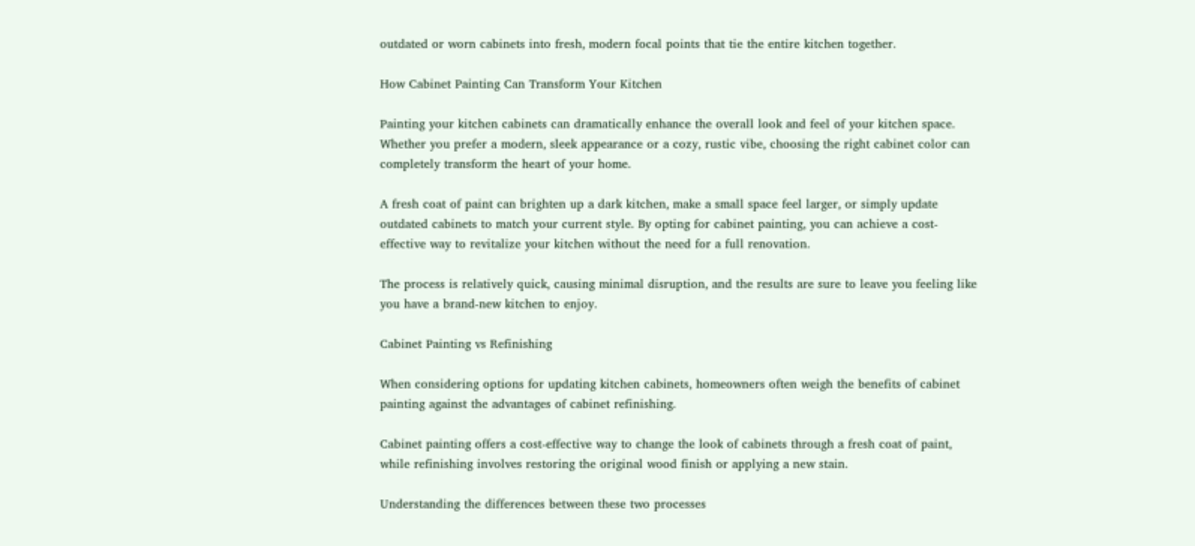outdated or worn cabinets into fresh, modern focal points that tie the entire kitchen together.

How Cabinet Painting Can Transform Your Kitchen

Painting your kitchen cabinets can dramatically enhance the overall look and feel of your kitchen space. Whether you prefer a modern, sleek appearance or a cozy, rustic vibe, choosing the right cabinet color can completely transform the heart of your home.

A fresh coat of paint can brighten up a dark kitchen, make a small space feel larger, or simply update outdated cabinets to match your current style. By opting for cabinet painting, you can achieve a cost-effective way to revitalize your kitchen without the need for a full renovation.

The process is relatively quick, causing minimal disruption, and the results are sure to leave you feeling like you have a brand-new kitchen to enjoy.

Cabinet Painting vs Refinishing

When considering options for updating kitchen cabinets, homeowners often weigh the benefits of cabinet painting against the advantages of cabinet refinishing.

Cabinet painting offers a cost-effective way to change the look of cabinets through a fresh coat of paint, while refinishing involves restoring the original wood finish or applying a new stain.

Understanding the differences between these two processes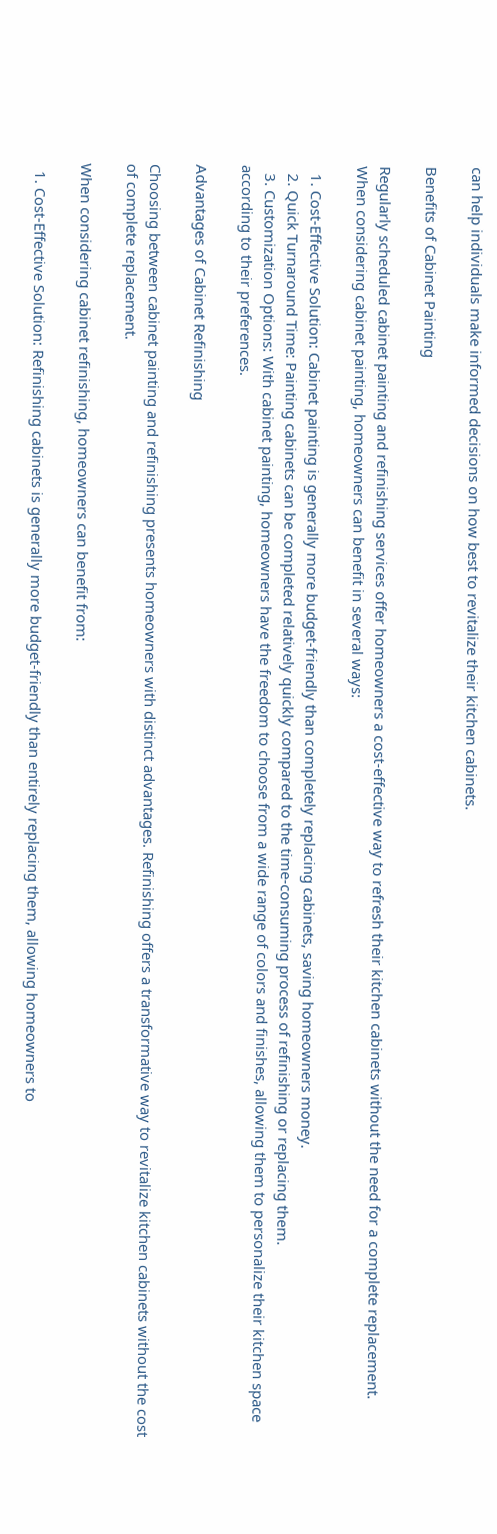can help individuals make informed decisions on how best to revitalize their kitchen cabinets.

Benefits of Cabinet Painting

Regularly scheduled cabinet painting and refinishing services offer homeowners a cost-effective way to refresh their kitchen cabinets without the need for a complete replacement. When considering cabinet painting, homeowners can benefit in several ways:

  1. Cost-Effective Solution: Cabinet painting is generally more budget-friendly than completely replacing cabinets, saving homeowners money.
  2. Quick Turnaround Time: Painting cabinets can be completed relatively quickly compared to the time-consuming process of refinishing or replacing them.
  3. Customization Options: With cabinet painting, homeowners have the freedom to choose from a wide range of colors and finishes, allowing them to personalize their kitchen space according to their preferences.

Advantages of Cabinet Refinishing

Choosing between cabinet painting and refinishing presents homeowners with distinct advantages. Refinishing offers a transformative way to revitalize kitchen cabinets without the cost of complete replacement.

When considering cabinet refinishing, homeowners can benefit from:

  1. Cost-Effective Solution: Refinishing cabinets is generally more budget-friendly than entirely replacing them, allowing homeowners to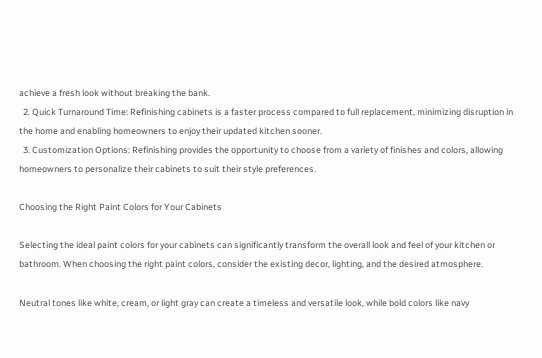achieve a fresh look without breaking the bank.
  2. Quick Turnaround Time: Refinishing cabinets is a faster process compared to full replacement, minimizing disruption in the home and enabling homeowners to enjoy their updated kitchen sooner.
  3. Customization Options: Refinishing provides the opportunity to choose from a variety of finishes and colors, allowing homeowners to personalize their cabinets to suit their style preferences.

Choosing the Right Paint Colors for Your Cabinets

Selecting the ideal paint colors for your cabinets can significantly transform the overall look and feel of your kitchen or bathroom. When choosing the right paint colors, consider the existing decor, lighting, and the desired atmosphere.

Neutral tones like white, cream, or light gray can create a timeless and versatile look, while bold colors like navy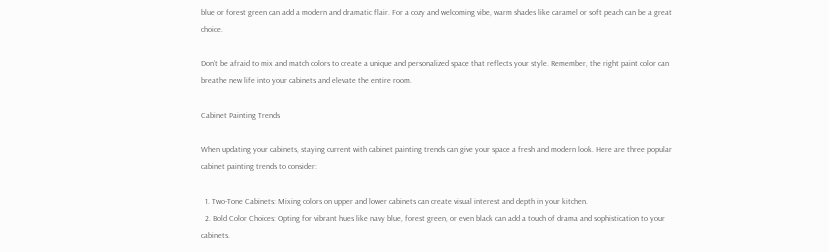blue or forest green can add a modern and dramatic flair. For a cozy and welcoming vibe, warm shades like caramel or soft peach can be a great choice.

Don’t be afraid to mix and match colors to create a unique and personalized space that reflects your style. Remember, the right paint color can breathe new life into your cabinets and elevate the entire room.

Cabinet Painting Trends

When updating your cabinets, staying current with cabinet painting trends can give your space a fresh and modern look. Here are three popular cabinet painting trends to consider:

  1. Two-Tone Cabinets: Mixing colors on upper and lower cabinets can create visual interest and depth in your kitchen.
  2. Bold Color Choices: Opting for vibrant hues like navy blue, forest green, or even black can add a touch of drama and sophistication to your cabinets.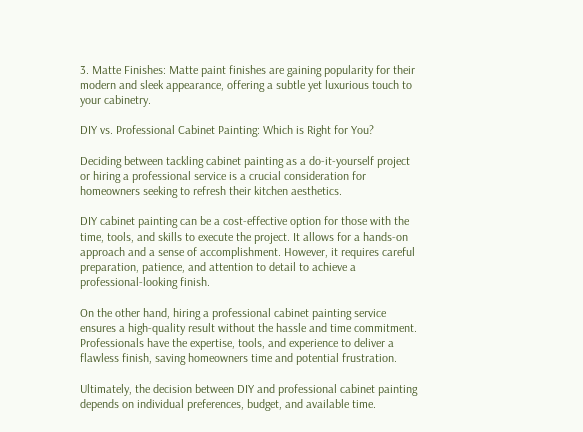3. Matte Finishes: Matte paint finishes are gaining popularity for their modern and sleek appearance, offering a subtle yet luxurious touch to your cabinetry.

DIY vs. Professional Cabinet Painting: Which is Right for You?

Deciding between tackling cabinet painting as a do-it-yourself project or hiring a professional service is a crucial consideration for homeowners seeking to refresh their kitchen aesthetics.

DIY cabinet painting can be a cost-effective option for those with the time, tools, and skills to execute the project. It allows for a hands-on approach and a sense of accomplishment. However, it requires careful preparation, patience, and attention to detail to achieve a professional-looking finish.

On the other hand, hiring a professional cabinet painting service ensures a high-quality result without the hassle and time commitment. Professionals have the expertise, tools, and experience to deliver a flawless finish, saving homeowners time and potential frustration.

Ultimately, the decision between DIY and professional cabinet painting depends on individual preferences, budget, and available time.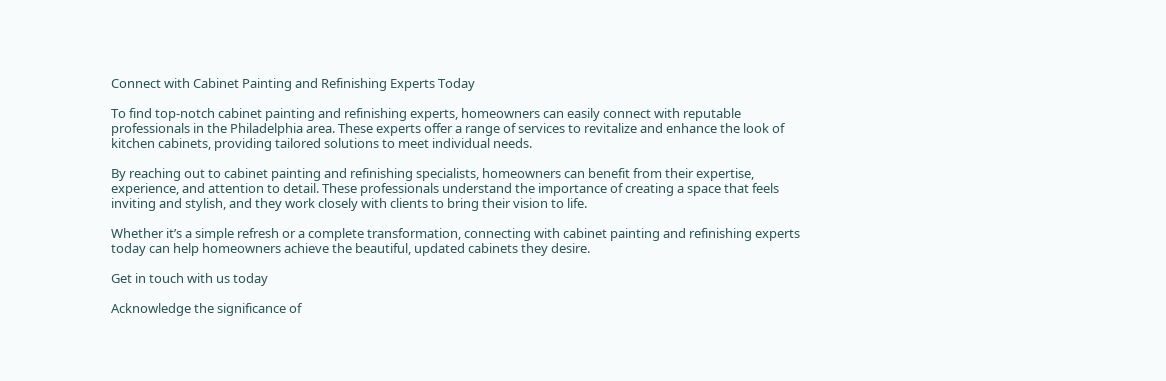Connect with Cabinet Painting and Refinishing Experts Today

To find top-notch cabinet painting and refinishing experts, homeowners can easily connect with reputable professionals in the Philadelphia area. These experts offer a range of services to revitalize and enhance the look of kitchen cabinets, providing tailored solutions to meet individual needs.

By reaching out to cabinet painting and refinishing specialists, homeowners can benefit from their expertise, experience, and attention to detail. These professionals understand the importance of creating a space that feels inviting and stylish, and they work closely with clients to bring their vision to life.

Whether it’s a simple refresh or a complete transformation, connecting with cabinet painting and refinishing experts today can help homeowners achieve the beautiful, updated cabinets they desire.

Get in touch with us today

Acknowledge the significance of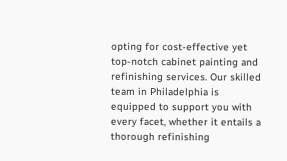opting for cost-effective yet top-notch cabinet painting and refinishing services. Our skilled team in Philadelphia is equipped to support you with every facet, whether it entails a thorough refinishing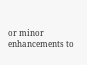or minor enhancements to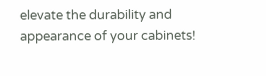elevate the durability and appearance of your cabinets!